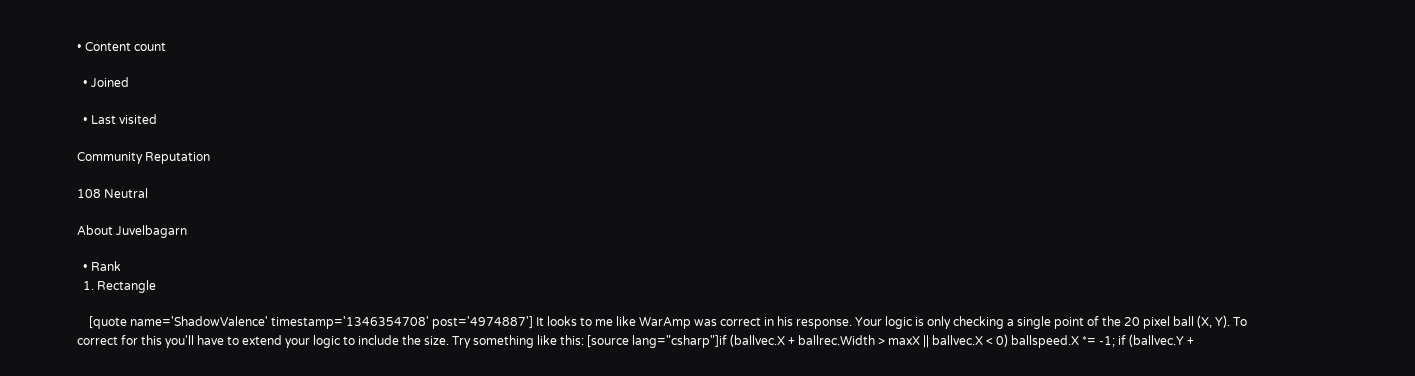• Content count

  • Joined

  • Last visited

Community Reputation

108 Neutral

About Juvelbagarn

  • Rank
  1. Rectangle

    [quote name='ShadowValence' timestamp='1346354708' post='4974887'] It looks to me like WarAmp was correct in his response. Your logic is only checking a single point of the 20 pixel ball (X, Y). To correct for this you'll have to extend your logic to include the size. Try something like this: [source lang="csharp"]if (ballvec.X + ballrec.Width > maxX || ballvec.X < 0) ballspeed.X *= -1; if (ballvec.Y +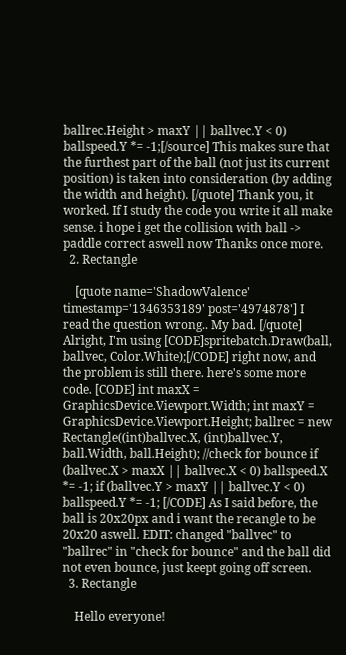ballrec.Height > maxY || ballvec.Y < 0) ballspeed.Y *= -1;[/source] This makes sure that the furthest part of the ball (not just its current position) is taken into consideration (by adding the width and height). [/quote] Thank you, it worked. If I study the code you write it all make sense. i hope i get the collision with ball -> paddle correct aswell now Thanks once more.
  2. Rectangle

    [quote name='ShadowValence' timestamp='1346353189' post='4974878'] I read the question wrong.. My bad. [/quote] Alright, I'm using [CODE]spritebatch.Draw(ball, ballvec, Color.White);[/CODE] right now, and the problem is still there. here's some more code. [CODE] int maxX = GraphicsDevice.Viewport.Width; int maxY = GraphicsDevice.Viewport.Height; ballrec = new Rectangle((int)ballvec.X, (int)ballvec.Y, ball.Width, ball.Height); //check for bounce if (ballvec.X > maxX || ballvec.X < 0) ballspeed.X *= -1; if (ballvec.Y > maxY || ballvec.Y < 0) ballspeed.Y *= -1; [/CODE] As I said before, the ball is 20x20px and i want the recangle to be 20x20 aswell. EDIT: changed "ballvec" to "ballrec" in "check for bounce" and the ball did not even bounce, just keept going off screen.
  3. Rectangle

    Hello everyone!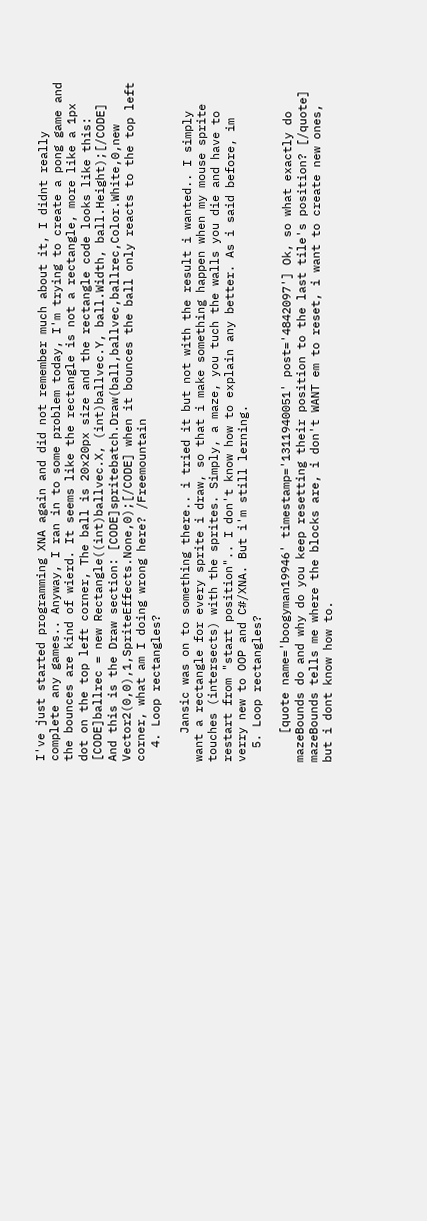I've just started programming XNA again and did not remember much about it, I didnt really complete any games.. Anyway, I ran in to some problem today, I'm trying to create a pong game and the bounces are kind of wierd. It seems like the rectangle is not a rectangle, more like a 1px dot on the top left corner, The ball is 20x20px size and the rectangle code looks like this: [CODE]ballrec = new Rectangle((int)ballvec.X, (int)ballvec.Y, ball.Width, ball.Height);[/CODE] And this is the Draw section: [CODE]spritebatch.Draw(ball,ballvec,ballrec,Color.White,0,new Vector2(0,0),1,SpriteEffects.None,0);[/CODE] when it bounces the ball only reacts to the top left corner, what am I doing wrong here? /Freemountain
  4. Loop rectangles?

    Jansic was on to something there.. i tried it but not with the result i wanted.. I simply want a rectangle for every sprite i draw, so that i make something happen when my mouse sprite touches (intersects) with the sprites. Simply, a maze, you tuch the walls you die and have to restart from "start position".. I don't know how to explain any better. As i said before, im verry new to OOP and C#/XNA. But i'm still lerning.
  5. Loop rectangles?

    [quote name='boogyman19946' timestamp='1311940051' post='4842097'] Ok, so what exactly do mazeBounds do and why do you keep resetting their position to the last tile's position? [/quote] mazeBounds tells me where the blocks are, i don't WANT em to reset, i want to create new ones, but i dont know how to.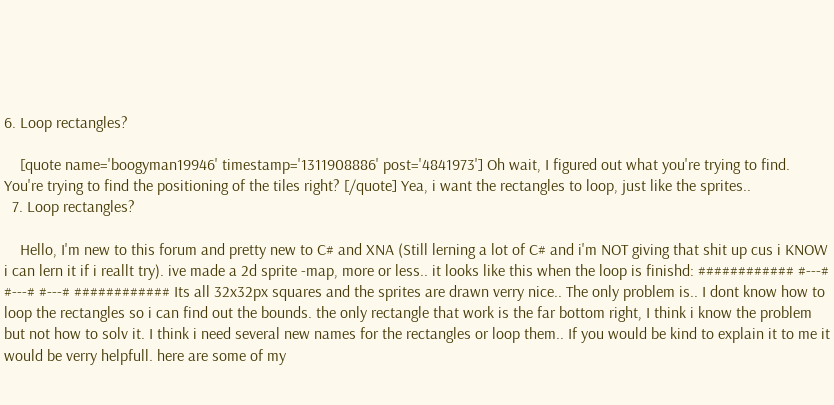6. Loop rectangles?

    [quote name='boogyman19946' timestamp='1311908886' post='4841973'] Oh wait, I figured out what you're trying to find. You're trying to find the positioning of the tiles right? [/quote] Yea, i want the rectangles to loop, just like the sprites..
  7. Loop rectangles?

    Hello, I'm new to this forum and pretty new to C# and XNA (Still lerning a lot of C# and i'm NOT giving that shit up cus i KNOW i can lern it if i reallt try). ive made a 2d sprite -map, more or less.. it looks like this when the loop is finishd: ############ #---# #---# #---# ############ Its all 32x32px squares and the sprites are drawn verry nice.. The only problem is.. I dont know how to loop the rectangles so i can find out the bounds. the only rectangle that work is the far bottom right, I think i know the problem but not how to solv it. I think i need several new names for the rectangles or loop them.. If you would be kind to explain it to me it would be verry helpfull. here are some of my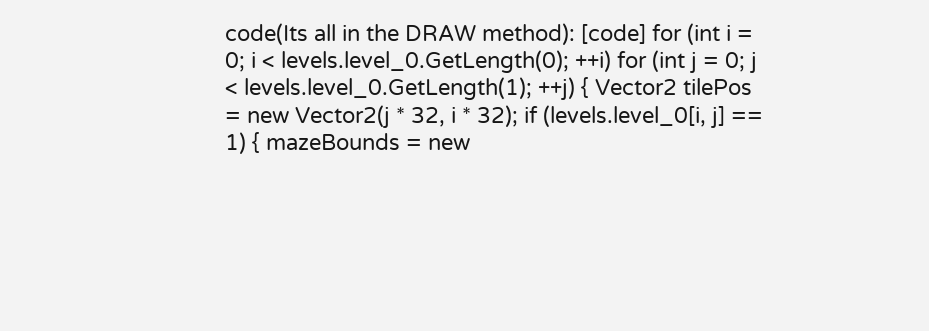code(Its all in the DRAW method): [code] for (int i = 0; i < levels.level_0.GetLength(0); ++i) for (int j = 0; j < levels.level_0.GetLength(1); ++j) { Vector2 tilePos = new Vector2(j * 32, i * 32); if (levels.level_0[i, j] == 1) { mazeBounds = new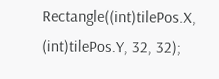Rectangle((int)tilePos.X, (int)tilePos.Y, 32, 32);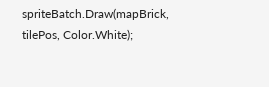spriteBatch.Draw(mapBrick, tilePos, Color.White);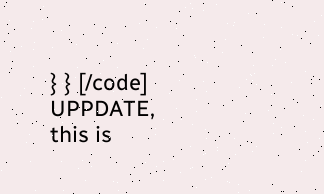} } [/code] UPPDATE, this is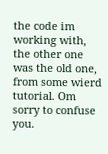the code im working with, the other one was the old one, from some wierd tutorial. Om sorry to confuse you.